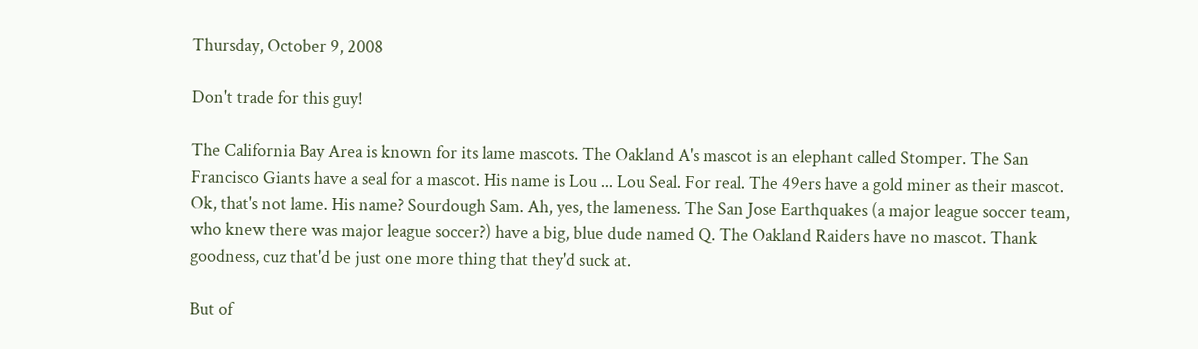Thursday, October 9, 2008

Don't trade for this guy!

The California Bay Area is known for its lame mascots. The Oakland A's mascot is an elephant called Stomper. The San Francisco Giants have a seal for a mascot. His name is Lou ... Lou Seal. For real. The 49ers have a gold miner as their mascot. Ok, that's not lame. His name? Sourdough Sam. Ah, yes, the lameness. The San Jose Earthquakes (a major league soccer team, who knew there was major league soccer?) have a big, blue dude named Q. The Oakland Raiders have no mascot. Thank goodness, cuz that'd be just one more thing that they'd suck at.

But of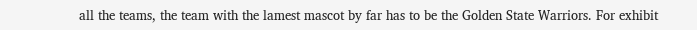all the teams, the team with the lamest mascot by far has to be the Golden State Warriors. For exhibit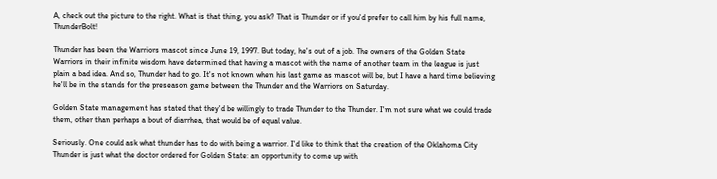A, check out the picture to the right. What is that thing, you ask? That is Thunder or if you'd prefer to call him by his full name, ThunderBolt!

Thunder has been the Warriors mascot since June 19, 1997. But today, he's out of a job. The owners of the Golden State Warriors in their infinite wisdom have determined that having a mascot with the name of another team in the league is just plain a bad idea. And so, Thunder had to go. It's not known when his last game as mascot will be, but I have a hard time believing he'll be in the stands for the preseason game between the Thunder and the Warriors on Saturday.

Golden State management has stated that they'd be willingly to trade Thunder to the Thunder. I'm not sure what we could trade them, other than perhaps a bout of diarrhea, that would be of equal value.

Seriously. One could ask what thunder has to do with being a warrior. I'd like to think that the creation of the Oklahoma City Thunder is just what the doctor ordered for Golden State: an opportunity to come up with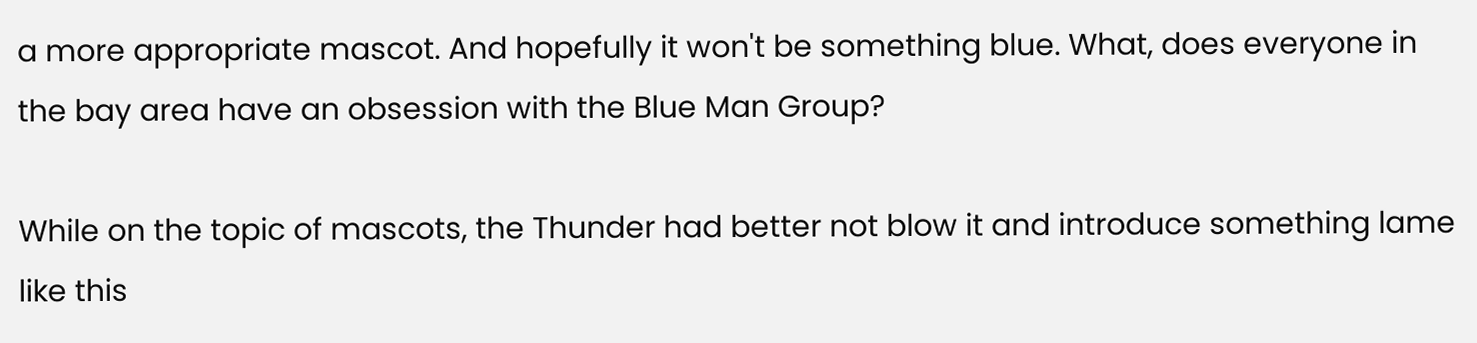a more appropriate mascot. And hopefully it won't be something blue. What, does everyone in the bay area have an obsession with the Blue Man Group?

While on the topic of mascots, the Thunder had better not blow it and introduce something lame like this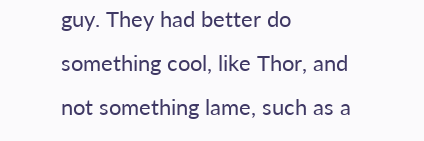guy. They had better do something cool, like Thor, and not something lame, such as a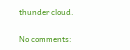thunder cloud.

No comments: